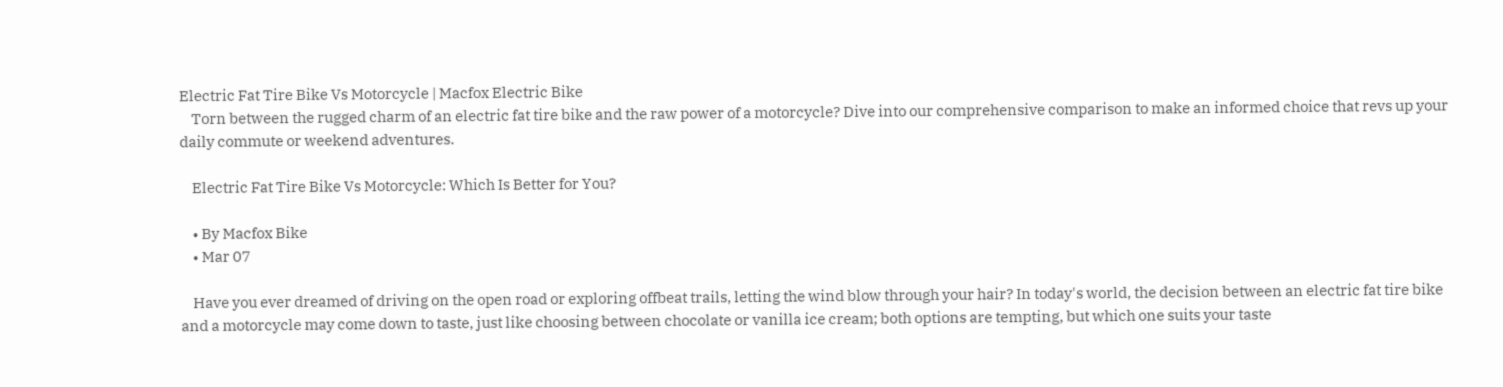Electric Fat Tire Bike Vs Motorcycle | Macfox Electric Bike
    Torn between the rugged charm of an electric fat tire bike and the raw power of a motorcycle? Dive into our comprehensive comparison to make an informed choice that revs up your daily commute or weekend adventures.

    Electric Fat Tire Bike Vs Motorcycle: Which Is Better for You?

    • By Macfox Bike
    • Mar 07

    Have you ever dreamed of driving on the open road or exploring offbeat trails, letting the wind blow through your hair? In today's world, the decision between an electric fat tire bike and a motorcycle may come down to taste, just like choosing between chocolate or vanilla ice cream; both options are tempting, but which one suits your taste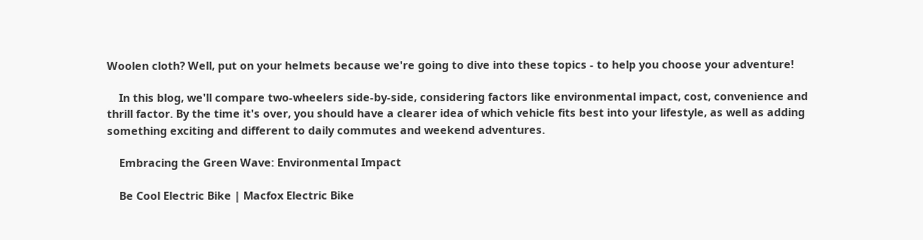Woolen cloth? Well, put on your helmets because we're going to dive into these topics - to help you choose your adventure!

    In this blog, we'll compare two-wheelers side-by-side, considering factors like environmental impact, cost, convenience and thrill factor. By the time it's over, you should have a clearer idea of which vehicle fits best into your lifestyle, as well as adding something exciting and different to daily commutes and weekend adventures.

    Embracing the Green Wave: Environmental Impact

    Be Cool Electric Bike | Macfox Electric Bike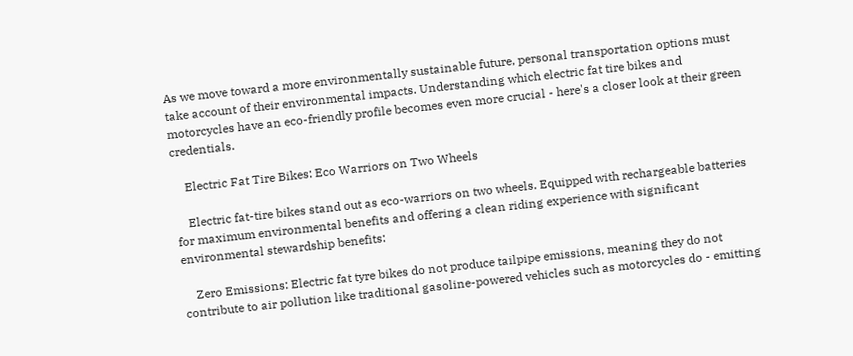As we move toward a more environmentally sustainable future, personal transportation options must take account of their environmental impacts. Understanding which electric fat tire bikes and motorcycles have an eco-friendly profile becomes even more crucial - here's a closer look at their green credentials.

    Electric Fat Tire Bikes: Eco Warriors on Two Wheels

    Electric fat-tire bikes stand out as eco-warriors on two wheels. Equipped with rechargeable batteries for maximum environmental benefits and offering a clean riding experience with significant environmental stewardship benefits:

    Zero Emissions: Electric fat tyre bikes do not produce tailpipe emissions, meaning they do not contribute to air pollution like traditional gasoline-powered vehicles such as motorcycles do - emitting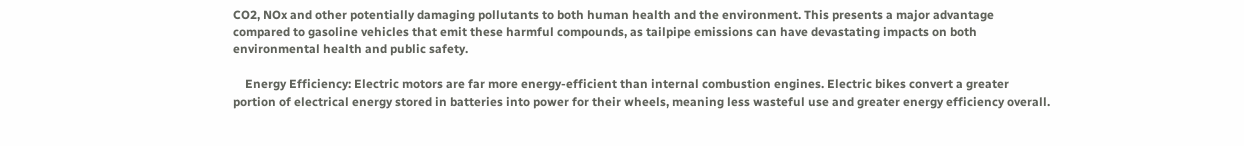CO2, NOx and other potentially damaging pollutants to both human health and the environment. This presents a major advantage compared to gasoline vehicles that emit these harmful compounds, as tailpipe emissions can have devastating impacts on both environmental health and public safety.

    Energy Efficiency: Electric motors are far more energy-efficient than internal combustion engines. Electric bikes convert a greater portion of electrical energy stored in batteries into power for their wheels, meaning less wasteful use and greater energy efficiency overall.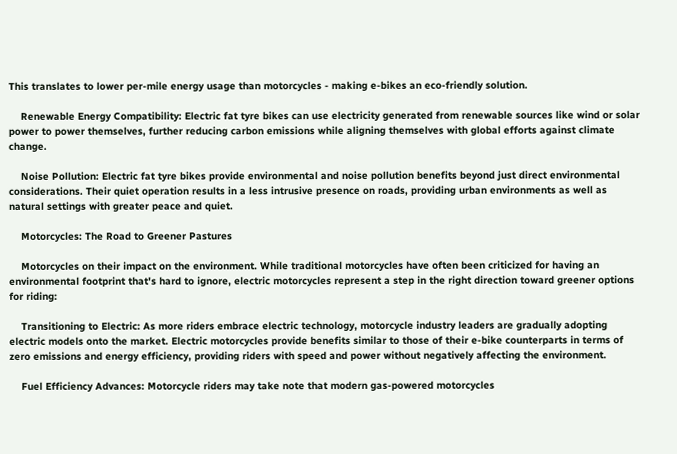This translates to lower per-mile energy usage than motorcycles - making e-bikes an eco-friendly solution.

    Renewable Energy Compatibility: Electric fat tyre bikes can use electricity generated from renewable sources like wind or solar power to power themselves, further reducing carbon emissions while aligning themselves with global efforts against climate change.

    Noise Pollution: Electric fat tyre bikes provide environmental and noise pollution benefits beyond just direct environmental considerations. Their quiet operation results in a less intrusive presence on roads, providing urban environments as well as natural settings with greater peace and quiet.

    Motorcycles: The Road to Greener Pastures

    Motorcycles on their impact on the environment. While traditional motorcycles have often been criticized for having an environmental footprint that's hard to ignore, electric motorcycles represent a step in the right direction toward greener options for riding:

    Transitioning to Electric: As more riders embrace electric technology, motorcycle industry leaders are gradually adopting electric models onto the market. Electric motorcycles provide benefits similar to those of their e-bike counterparts in terms of zero emissions and energy efficiency, providing riders with speed and power without negatively affecting the environment.

    Fuel Efficiency Advances: Motorcycle riders may take note that modern gas-powered motorcycles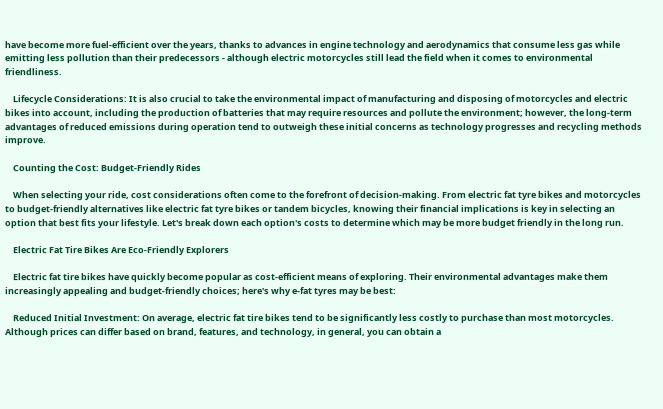have become more fuel-efficient over the years, thanks to advances in engine technology and aerodynamics that consume less gas while emitting less pollution than their predecessors - although electric motorcycles still lead the field when it comes to environmental friendliness.

    Lifecycle Considerations: It is also crucial to take the environmental impact of manufacturing and disposing of motorcycles and electric bikes into account, including the production of batteries that may require resources and pollute the environment; however, the long-term advantages of reduced emissions during operation tend to outweigh these initial concerns as technology progresses and recycling methods improve.

    Counting the Cost: Budget-Friendly Rides

    When selecting your ride, cost considerations often come to the forefront of decision-making. From electric fat tyre bikes and motorcycles to budget-friendly alternatives like electric fat tyre bikes or tandem bicycles, knowing their financial implications is key in selecting an option that best fits your lifestyle. Let's break down each option's costs to determine which may be more budget friendly in the long run.

    Electric Fat Tire Bikes Are Eco-Friendly Explorers

    Electric fat tire bikes have quickly become popular as cost-efficient means of exploring. Their environmental advantages make them increasingly appealing and budget-friendly choices; here's why e-fat tyres may be best:

    Reduced Initial Investment: On average, electric fat tire bikes tend to be significantly less costly to purchase than most motorcycles. Although prices can differ based on brand, features, and technology, in general, you can obtain a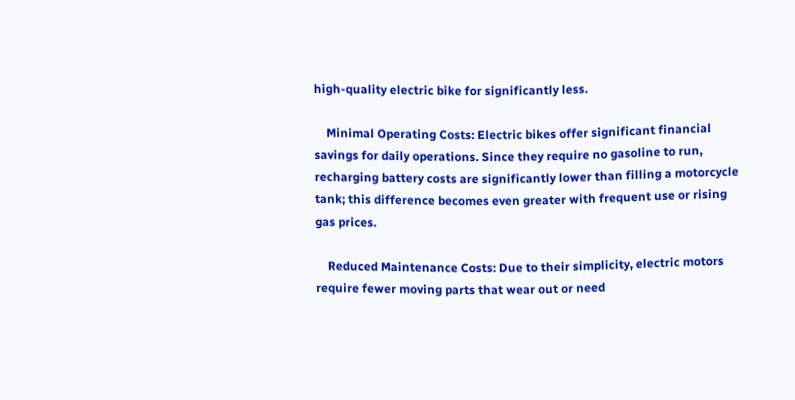high-quality electric bike for significantly less.

    Minimal Operating Costs: Electric bikes offer significant financial savings for daily operations. Since they require no gasoline to run, recharging battery costs are significantly lower than filling a motorcycle tank; this difference becomes even greater with frequent use or rising gas prices.

    Reduced Maintenance Costs: Due to their simplicity, electric motors require fewer moving parts that wear out or need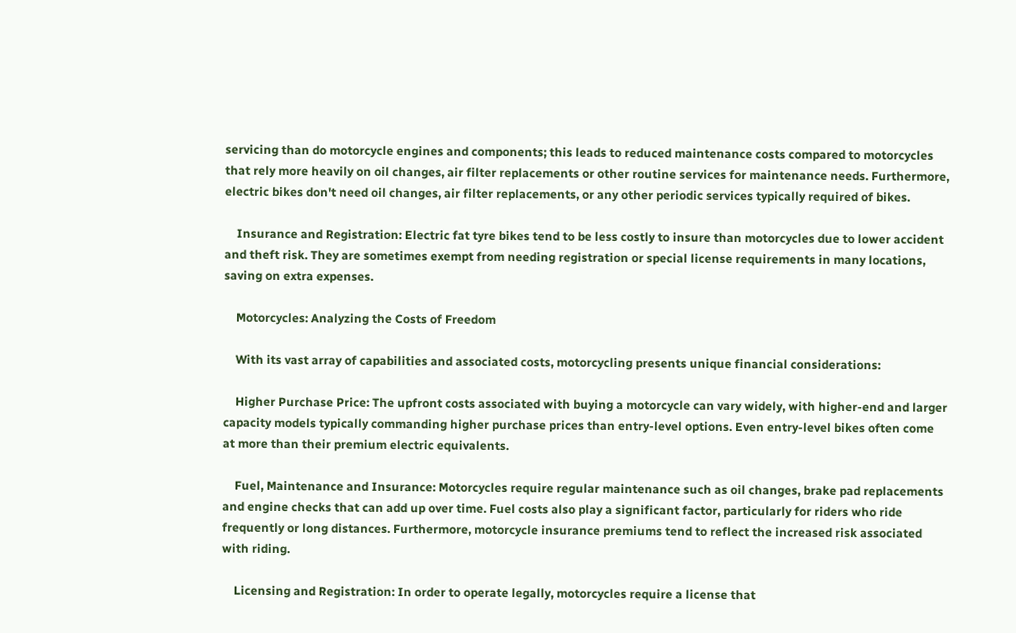servicing than do motorcycle engines and components; this leads to reduced maintenance costs compared to motorcycles that rely more heavily on oil changes, air filter replacements or other routine services for maintenance needs. Furthermore, electric bikes don't need oil changes, air filter replacements, or any other periodic services typically required of bikes.

    Insurance and Registration: Electric fat tyre bikes tend to be less costly to insure than motorcycles due to lower accident and theft risk. They are sometimes exempt from needing registration or special license requirements in many locations, saving on extra expenses.

    Motorcycles: Analyzing the Costs of Freedom

    With its vast array of capabilities and associated costs, motorcycling presents unique financial considerations:

    Higher Purchase Price: The upfront costs associated with buying a motorcycle can vary widely, with higher-end and larger capacity models typically commanding higher purchase prices than entry-level options. Even entry-level bikes often come at more than their premium electric equivalents.

    Fuel, Maintenance and Insurance: Motorcycles require regular maintenance such as oil changes, brake pad replacements and engine checks that can add up over time. Fuel costs also play a significant factor, particularly for riders who ride frequently or long distances. Furthermore, motorcycle insurance premiums tend to reflect the increased risk associated with riding.

    Licensing and Registration: In order to operate legally, motorcycles require a license that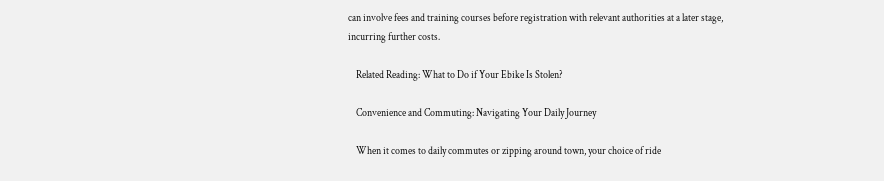can involve fees and training courses before registration with relevant authorities at a later stage, incurring further costs.

    Related Reading: What to Do if Your Ebike Is Stolen?

    Convenience and Commuting: Navigating Your Daily Journey

    When it comes to daily commutes or zipping around town, your choice of ride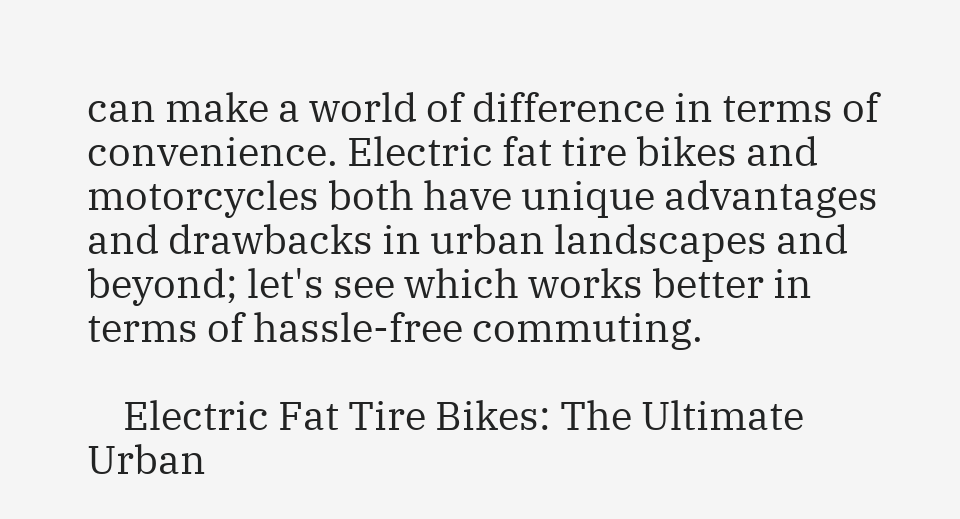can make a world of difference in terms of convenience. Electric fat tire bikes and motorcycles both have unique advantages and drawbacks in urban landscapes and beyond; let's see which works better in terms of hassle-free commuting.

    Electric Fat Tire Bikes: The Ultimate Urban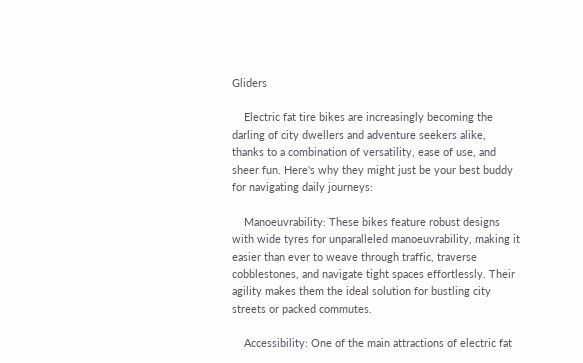Gliders

    Electric fat tire bikes are increasingly becoming the darling of city dwellers and adventure seekers alike, thanks to a combination of versatility, ease of use, and sheer fun. Here's why they might just be your best buddy for navigating daily journeys:

    Manoeuvrability: These bikes feature robust designs with wide tyres for unparalleled manoeuvrability, making it easier than ever to weave through traffic, traverse cobblestones, and navigate tight spaces effortlessly. Their agility makes them the ideal solution for bustling city streets or packed commutes.

    Accessibility: One of the main attractions of electric fat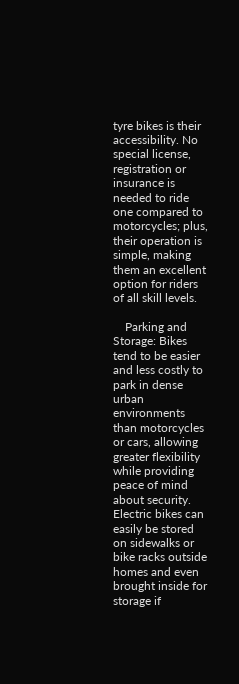tyre bikes is their accessibility. No special license, registration or insurance is needed to ride one compared to motorcycles; plus, their operation is simple, making them an excellent option for riders of all skill levels.

    Parking and Storage: Bikes tend to be easier and less costly to park in dense urban environments than motorcycles or cars, allowing greater flexibility while providing peace of mind about security. Electric bikes can easily be stored on sidewalks or bike racks outside homes and even brought inside for storage if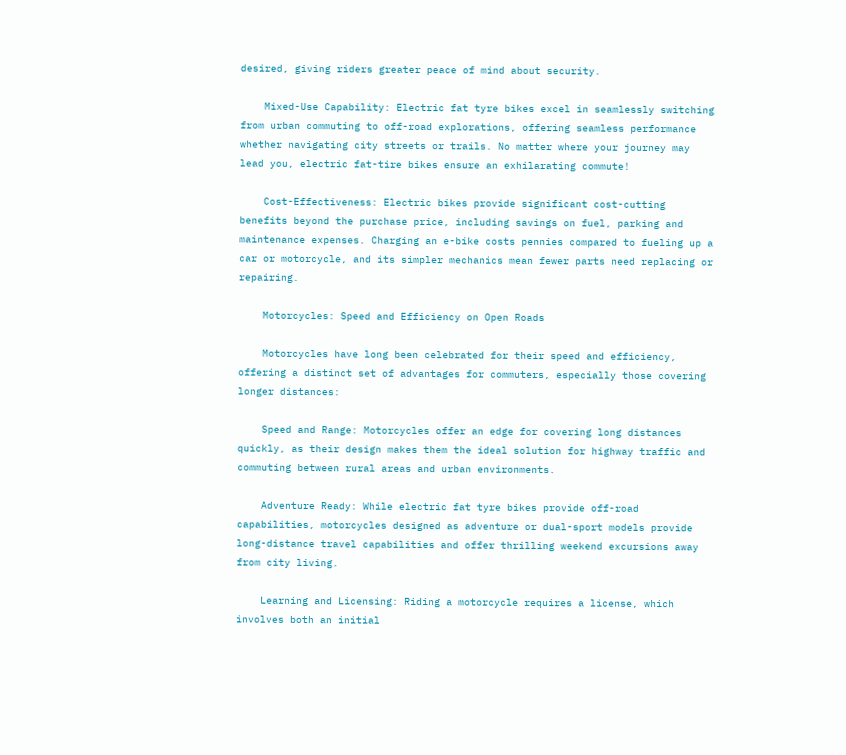desired, giving riders greater peace of mind about security.

    Mixed-Use Capability: Electric fat tyre bikes excel in seamlessly switching from urban commuting to off-road explorations, offering seamless performance whether navigating city streets or trails. No matter where your journey may lead you, electric fat-tire bikes ensure an exhilarating commute!

    Cost-Effectiveness: Electric bikes provide significant cost-cutting benefits beyond the purchase price, including savings on fuel, parking and maintenance expenses. Charging an e-bike costs pennies compared to fueling up a car or motorcycle, and its simpler mechanics mean fewer parts need replacing or repairing.

    Motorcycles: Speed and Efficiency on Open Roads

    Motorcycles have long been celebrated for their speed and efficiency, offering a distinct set of advantages for commuters, especially those covering longer distances:

    Speed and Range: Motorcycles offer an edge for covering long distances quickly, as their design makes them the ideal solution for highway traffic and commuting between rural areas and urban environments.

    Adventure Ready: While electric fat tyre bikes provide off-road capabilities, motorcycles designed as adventure or dual-sport models provide long-distance travel capabilities and offer thrilling weekend excursions away from city living.

    Learning and Licensing: Riding a motorcycle requires a license, which involves both an initial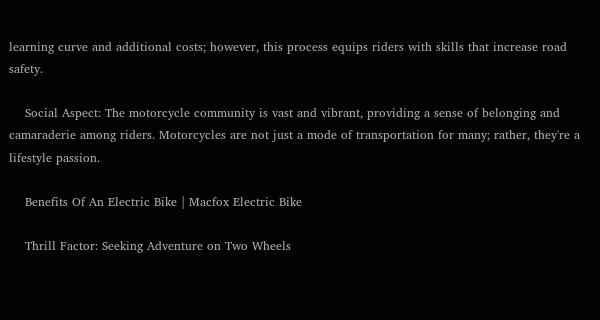learning curve and additional costs; however, this process equips riders with skills that increase road safety.

    Social Aspect: The motorcycle community is vast and vibrant, providing a sense of belonging and camaraderie among riders. Motorcycles are not just a mode of transportation for many; rather, they're a lifestyle passion.

    Benefits Of An Electric Bike | Macfox Electric Bike

    Thrill Factor: Seeking Adventure on Two Wheels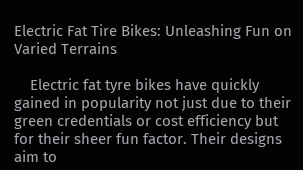Electric Fat Tire Bikes: Unleashing Fun on Varied Terrains

    Electric fat tyre bikes have quickly gained in popularity not just due to their green credentials or cost efficiency but for their sheer fun factor. Their designs aim to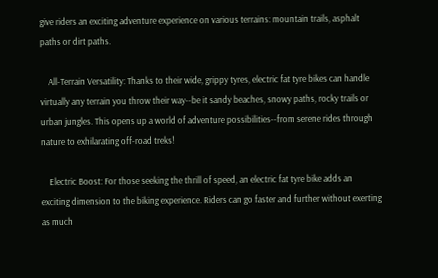give riders an exciting adventure experience on various terrains: mountain trails, asphalt paths or dirt paths.

    All-Terrain Versatility: Thanks to their wide, grippy tyres, electric fat tyre bikes can handle virtually any terrain you throw their way--be it sandy beaches, snowy paths, rocky trails or urban jungles. This opens up a world of adventure possibilities--from serene rides through nature to exhilarating off-road treks!

    Electric Boost: For those seeking the thrill of speed, an electric fat tyre bike adds an exciting dimension to the biking experience. Riders can go faster and further without exerting as much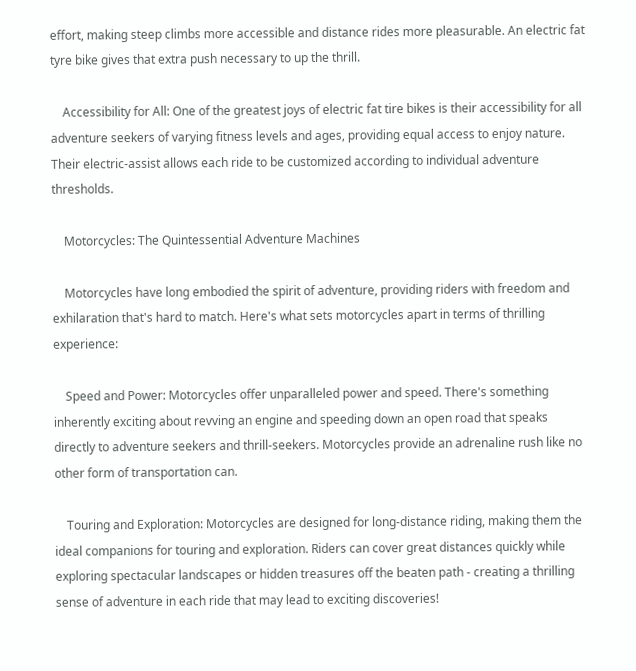effort, making steep climbs more accessible and distance rides more pleasurable. An electric fat tyre bike gives that extra push necessary to up the thrill.

    Accessibility for All: One of the greatest joys of electric fat tire bikes is their accessibility for all adventure seekers of varying fitness levels and ages, providing equal access to enjoy nature. Their electric-assist allows each ride to be customized according to individual adventure thresholds.

    Motorcycles: The Quintessential Adventure Machines

    Motorcycles have long embodied the spirit of adventure, providing riders with freedom and exhilaration that's hard to match. Here's what sets motorcycles apart in terms of thrilling experience:

    Speed and Power: Motorcycles offer unparalleled power and speed. There's something inherently exciting about revving an engine and speeding down an open road that speaks directly to adventure seekers and thrill-seekers. Motorcycles provide an adrenaline rush like no other form of transportation can.

    Touring and Exploration: Motorcycles are designed for long-distance riding, making them the ideal companions for touring and exploration. Riders can cover great distances quickly while exploring spectacular landscapes or hidden treasures off the beaten path - creating a thrilling sense of adventure in each ride that may lead to exciting discoveries!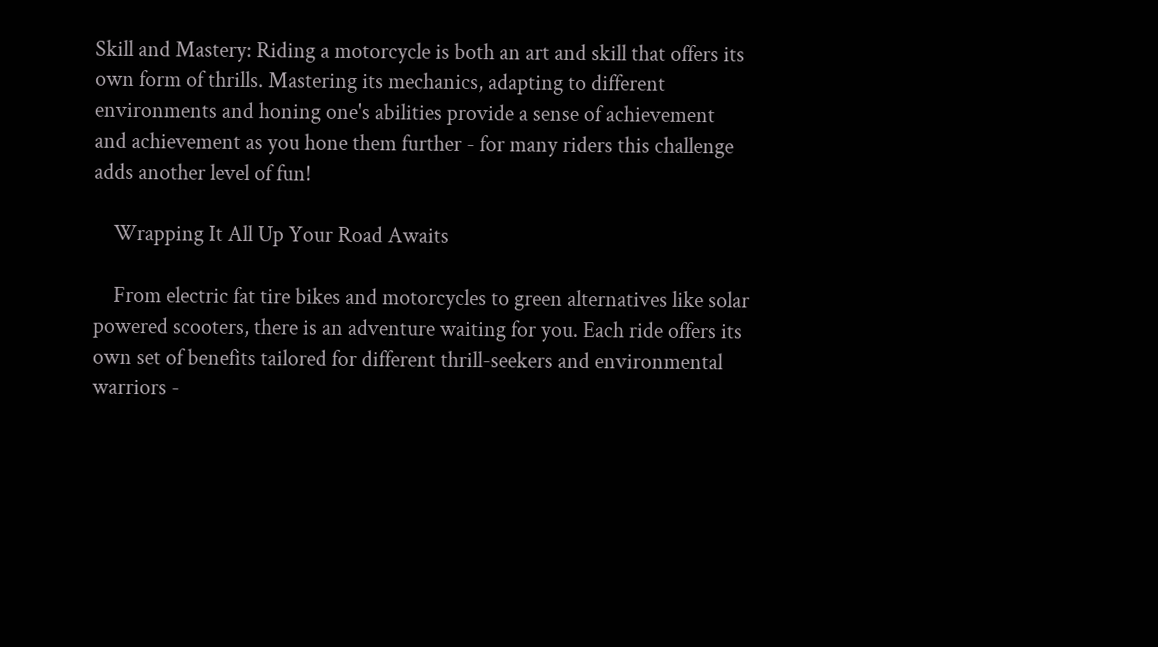Skill and Mastery: Riding a motorcycle is both an art and skill that offers its own form of thrills. Mastering its mechanics, adapting to different environments and honing one's abilities provide a sense of achievement and achievement as you hone them further - for many riders this challenge adds another level of fun!

    Wrapping It All Up Your Road Awaits

    From electric fat tire bikes and motorcycles to green alternatives like solar powered scooters, there is an adventure waiting for you. Each ride offers its own set of benefits tailored for different thrill-seekers and environmental warriors -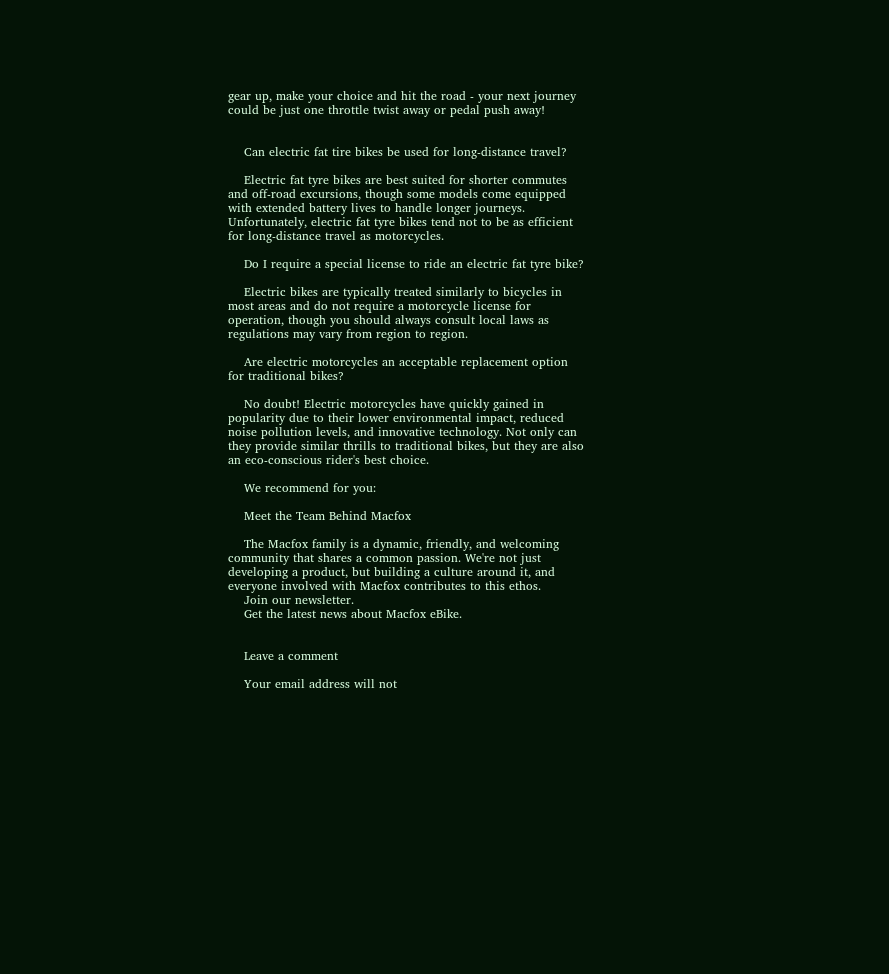gear up, make your choice and hit the road - your next journey could be just one throttle twist away or pedal push away!


    Can electric fat tire bikes be used for long-distance travel?

    Electric fat tyre bikes are best suited for shorter commutes and off-road excursions, though some models come equipped with extended battery lives to handle longer journeys. Unfortunately, electric fat tyre bikes tend not to be as efficient for long-distance travel as motorcycles.

    Do I require a special license to ride an electric fat tyre bike?

    Electric bikes are typically treated similarly to bicycles in most areas and do not require a motorcycle license for operation, though you should always consult local laws as regulations may vary from region to region.

    Are electric motorcycles an acceptable replacement option for traditional bikes?

    No doubt! Electric motorcycles have quickly gained in popularity due to their lower environmental impact, reduced noise pollution levels, and innovative technology. Not only can they provide similar thrills to traditional bikes, but they are also an eco-conscious rider's best choice.

    We recommend for you:

    Meet the Team Behind Macfox

    The Macfox family is a dynamic, friendly, and welcoming community that shares a common passion. We're not just developing a product, but building a culture around it, and everyone involved with Macfox contributes to this ethos.
    Join our newsletter.
    Get the latest news about Macfox eBike.


    Leave a comment

    Your email address will not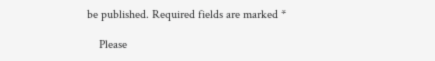be published. Required fields are marked *

    Please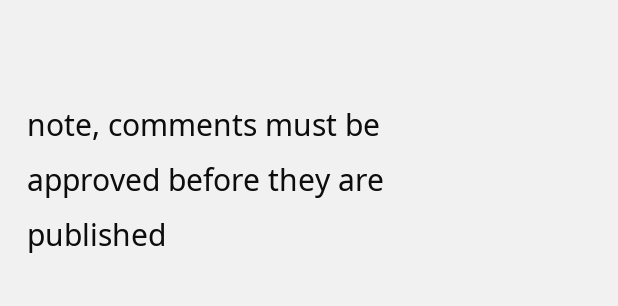note, comments must be approved before they are published